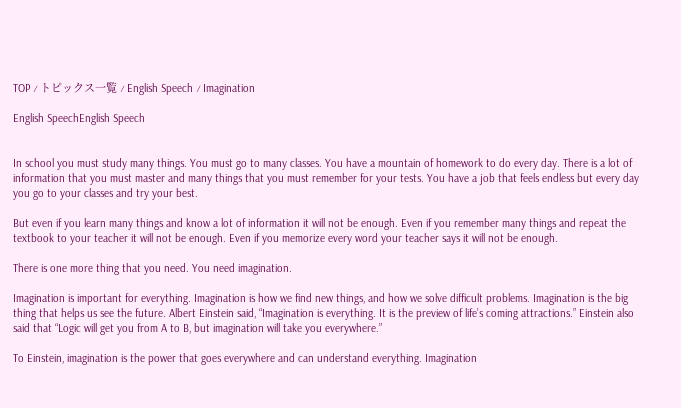TOP ⁄ トピックス一覧 ⁄ English Speech ⁄ Imagination

English SpeechEnglish Speech


In school you must study many things. You must go to many classes. You have a mountain of homework to do every day. There is a lot of information that you must master and many things that you must remember for your tests. You have a job that feels endless but every day you go to your classes and try your best.

But even if you learn many things and know a lot of information it will not be enough. Even if you remember many things and repeat the textbook to your teacher it will not be enough. Even if you memorize every word your teacher says it will not be enough.

There is one more thing that you need. You need imagination.

Imagination is important for everything. Imagination is how we find new things, and how we solve difficult problems. Imagination is the big thing that helps us see the future. Albert Einstein said, “Imagination is everything. It is the preview of life’s coming attractions.” Einstein also said that “Logic will get you from A to B, but imagination will take you everywhere.”

To Einstein, imagination is the power that goes everywhere and can understand everything. Imagination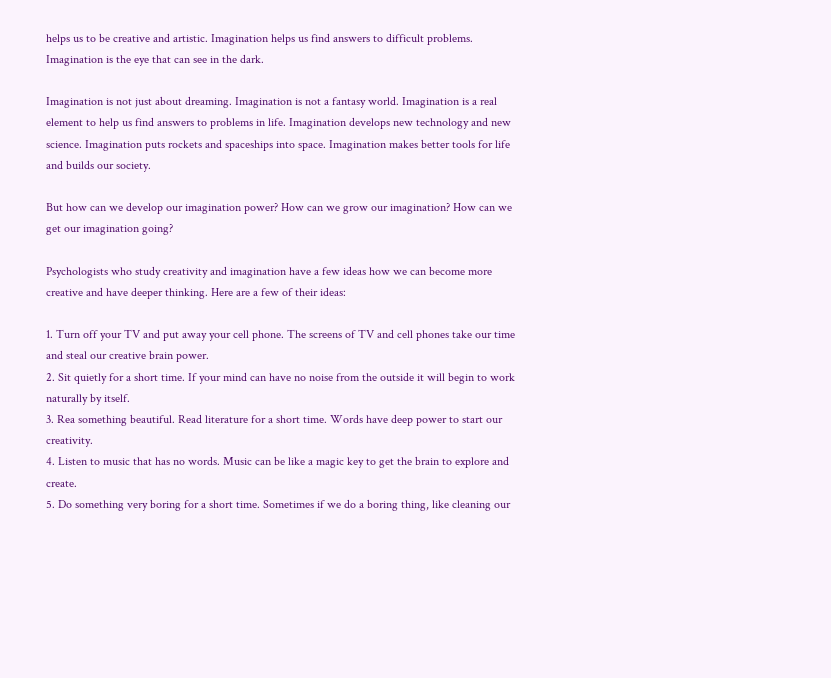helps us to be creative and artistic. Imagination helps us find answers to difficult problems. Imagination is the eye that can see in the dark.

Imagination is not just about dreaming. Imagination is not a fantasy world. Imagination is a real element to help us find answers to problems in life. Imagination develops new technology and new science. Imagination puts rockets and spaceships into space. Imagination makes better tools for life and builds our society.

But how can we develop our imagination power? How can we grow our imagination? How can we get our imagination going?

Psychologists who study creativity and imagination have a few ideas how we can become more creative and have deeper thinking. Here are a few of their ideas:

1. Turn off your TV and put away your cell phone. The screens of TV and cell phones take our time and steal our creative brain power.
2. Sit quietly for a short time. If your mind can have no noise from the outside it will begin to work naturally by itself.
3. Rea something beautiful. Read literature for a short time. Words have deep power to start our creativity.
4. Listen to music that has no words. Music can be like a magic key to get the brain to explore and create.
5. Do something very boring for a short time. Sometimes if we do a boring thing, like cleaning our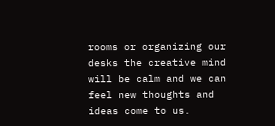rooms or organizing our desks the creative mind will be calm and we can feel new thoughts and ideas come to us.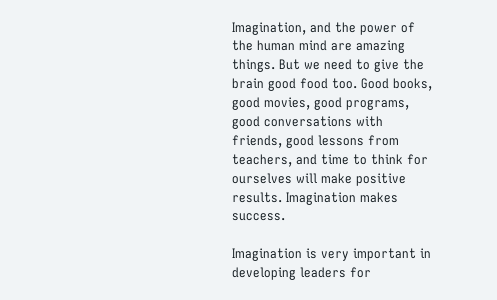Imagination, and the power of the human mind are amazing things. But we need to give the brain good food too. Good books, good movies, good programs, good conversations with friends, good lessons from teachers, and time to think for ourselves will make positive results. Imagination makes success.

Imagination is very important in developing leaders for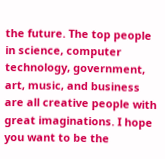the future. The top people in science, computer technology, government, art, music, and business are all creative people with great imaginations. I hope you want to be the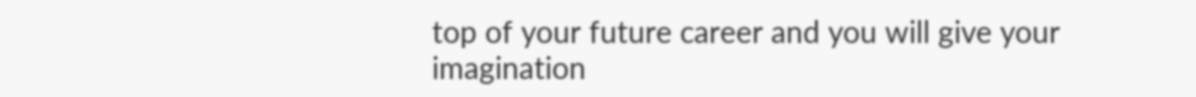top of your future career and you will give your imagination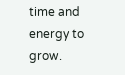time and energy to grow.